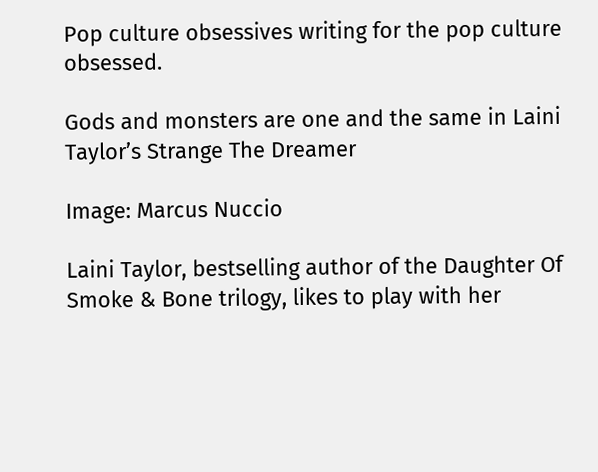Pop culture obsessives writing for the pop culture obsessed.

Gods and monsters are one and the same in Laini Taylor’s Strange The Dreamer

Image: Marcus Nuccio

Laini Taylor, bestselling author of the Daughter Of Smoke & Bone trilogy, likes to play with her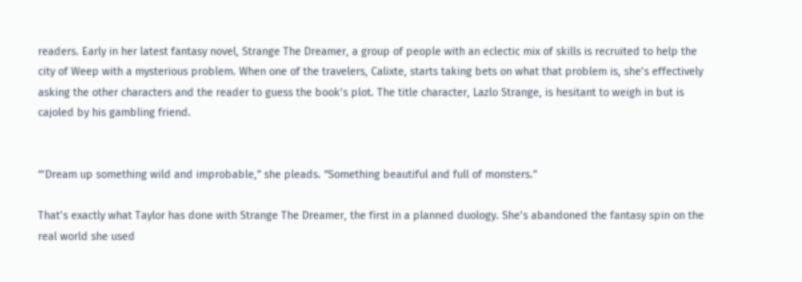readers. Early in her latest fantasy novel, Strange The Dreamer, a group of people with an eclectic mix of skills is recruited to help the city of Weep with a mysterious problem. When one of the travelers, Calixte, starts taking bets on what that problem is, she’s effectively asking the other characters and the reader to guess the book’s plot. The title character, Lazlo Strange, is hesitant to weigh in but is cajoled by his gambling friend.


“‘Dream up something wild and improbable,” she pleads. “Something beautiful and full of monsters.”

That’s exactly what Taylor has done with Strange The Dreamer, the first in a planned duology. She’s abandoned the fantasy spin on the real world she used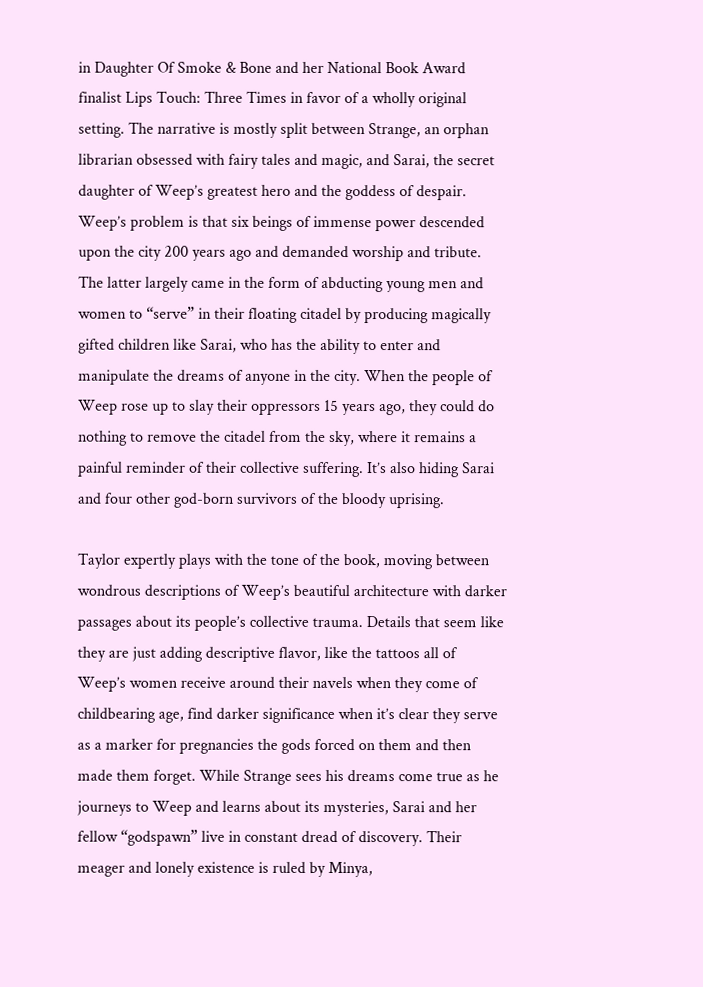in Daughter Of Smoke & Bone and her National Book Award finalist Lips Touch: Three Times in favor of a wholly original setting. The narrative is mostly split between Strange, an orphan librarian obsessed with fairy tales and magic, and Sarai, the secret daughter of Weep’s greatest hero and the goddess of despair. Weep’s problem is that six beings of immense power descended upon the city 200 years ago and demanded worship and tribute. The latter largely came in the form of abducting young men and women to “serve” in their floating citadel by producing magically gifted children like Sarai, who has the ability to enter and manipulate the dreams of anyone in the city. When the people of Weep rose up to slay their oppressors 15 years ago, they could do nothing to remove the citadel from the sky, where it remains a painful reminder of their collective suffering. It’s also hiding Sarai and four other god-born survivors of the bloody uprising.

Taylor expertly plays with the tone of the book, moving between wondrous descriptions of Weep’s beautiful architecture with darker passages about its people’s collective trauma. Details that seem like they are just adding descriptive flavor, like the tattoos all of Weep’s women receive around their navels when they come of childbearing age, find darker significance when it’s clear they serve as a marker for pregnancies the gods forced on them and then made them forget. While Strange sees his dreams come true as he journeys to Weep and learns about its mysteries, Sarai and her fellow “godspawn” live in constant dread of discovery. Their meager and lonely existence is ruled by Minya,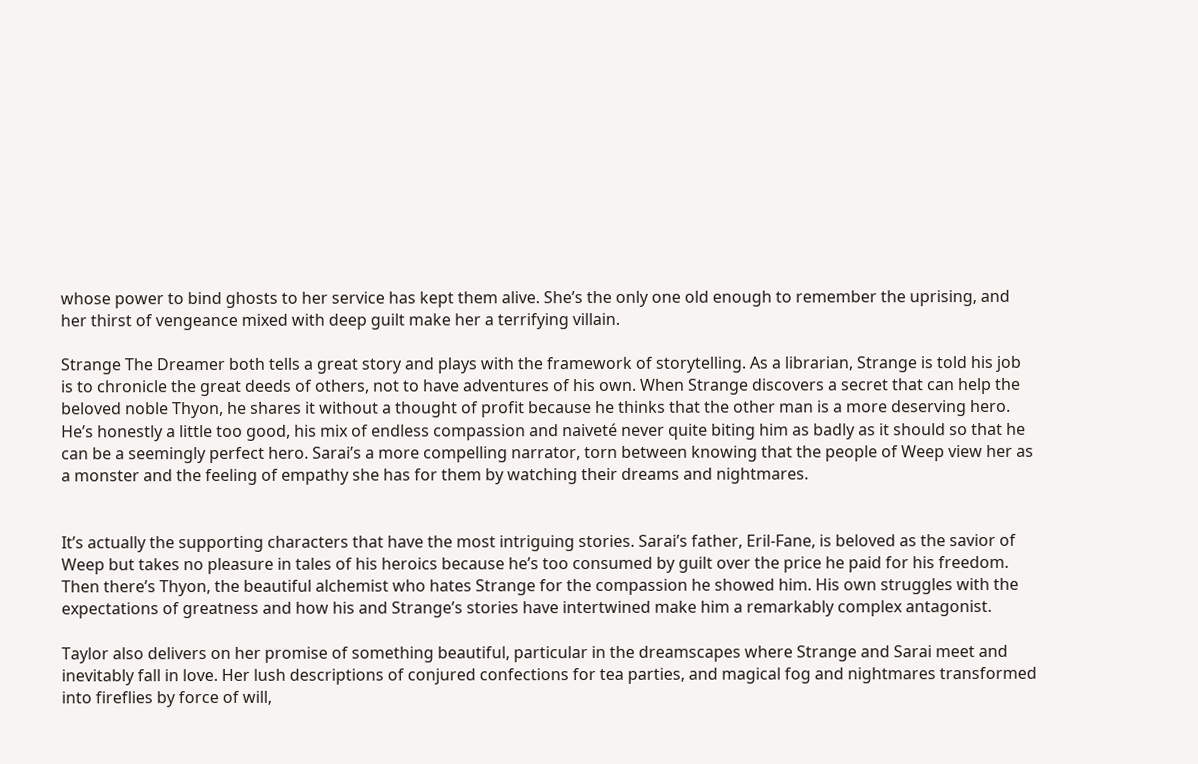whose power to bind ghosts to her service has kept them alive. She’s the only one old enough to remember the uprising, and her thirst of vengeance mixed with deep guilt make her a terrifying villain.

Strange The Dreamer both tells a great story and plays with the framework of storytelling. As a librarian, Strange is told his job is to chronicle the great deeds of others, not to have adventures of his own. When Strange discovers a secret that can help the beloved noble Thyon, he shares it without a thought of profit because he thinks that the other man is a more deserving hero. He’s honestly a little too good, his mix of endless compassion and naiveté never quite biting him as badly as it should so that he can be a seemingly perfect hero. Sarai’s a more compelling narrator, torn between knowing that the people of Weep view her as a monster and the feeling of empathy she has for them by watching their dreams and nightmares.


It’s actually the supporting characters that have the most intriguing stories. Sarai’s father, Eril-Fane, is beloved as the savior of Weep but takes no pleasure in tales of his heroics because he’s too consumed by guilt over the price he paid for his freedom. Then there’s Thyon, the beautiful alchemist who hates Strange for the compassion he showed him. His own struggles with the expectations of greatness and how his and Strange’s stories have intertwined make him a remarkably complex antagonist.

Taylor also delivers on her promise of something beautiful, particular in the dreamscapes where Strange and Sarai meet and inevitably fall in love. Her lush descriptions of conjured confections for tea parties, and magical fog and nightmares transformed into fireflies by force of will,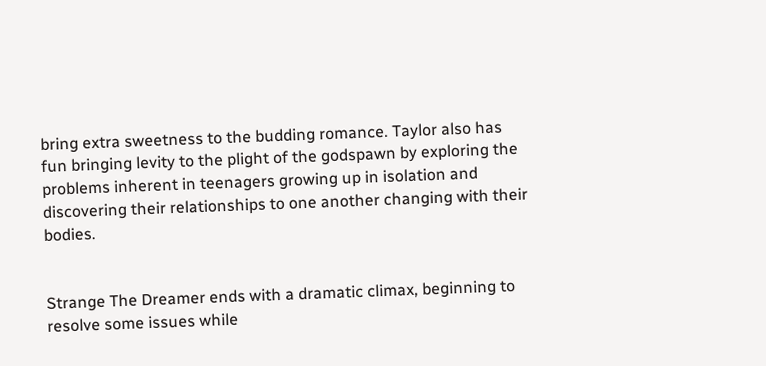bring extra sweetness to the budding romance. Taylor also has fun bringing levity to the plight of the godspawn by exploring the problems inherent in teenagers growing up in isolation and discovering their relationships to one another changing with their bodies.


Strange The Dreamer ends with a dramatic climax, beginning to resolve some issues while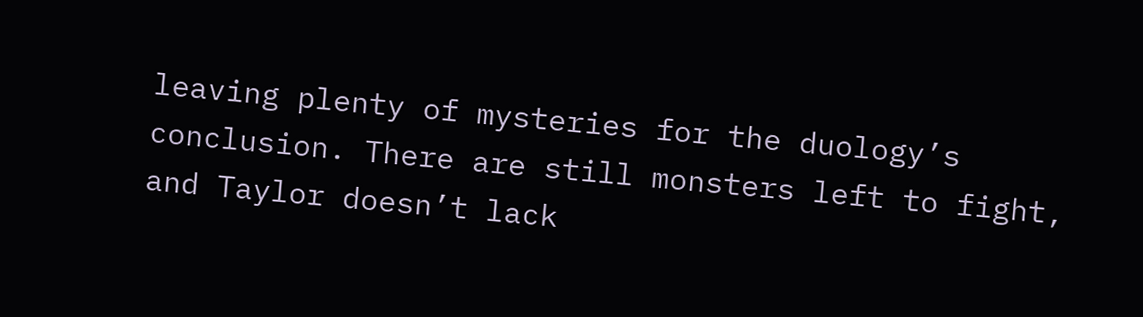leaving plenty of mysteries for the duology’s conclusion. There are still monsters left to fight, and Taylor doesn’t lack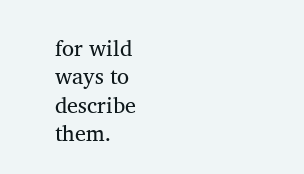for wild ways to describe them.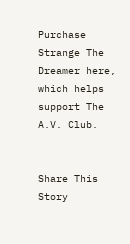Purchase Strange The Dreamer here, which helps support The A.V. Club.


Share This Story